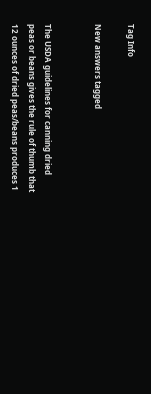Tag Info

New answers tagged


The USDA guidelines for canning dried peas or beans gives the rule of thumb that 12 ounces of dried peas/beans produces 1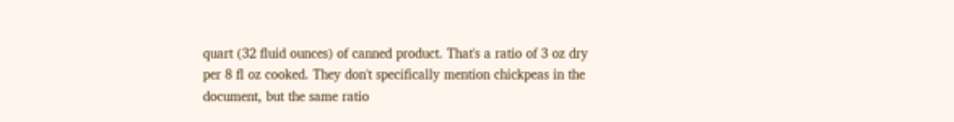quart (32 fluid ounces) of canned product. That's a ratio of 3 oz dry per 8 fl oz cooked. They don't specifically mention chickpeas in the document, but the same ratio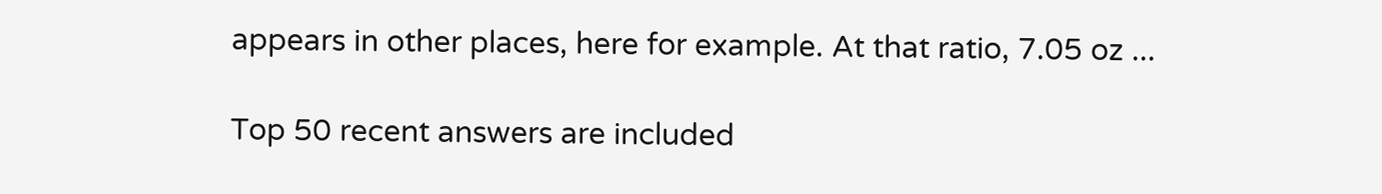appears in other places, here for example. At that ratio, 7.05 oz ...

Top 50 recent answers are included